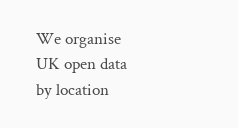We organise UK open data by location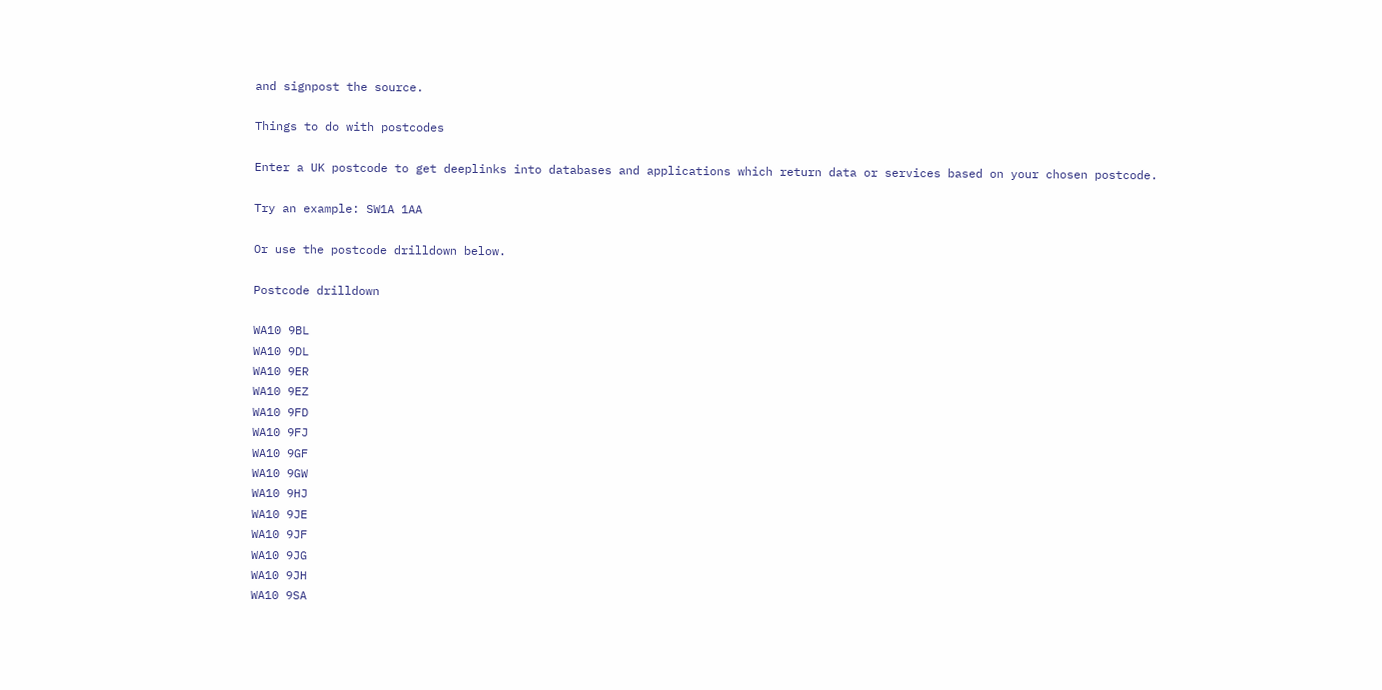and signpost the source.

Things to do with postcodes

Enter a UK postcode to get deeplinks into databases and applications which return data or services based on your chosen postcode.

Try an example: SW1A 1AA

Or use the postcode drilldown below.

Postcode drilldown

WA10 9BL
WA10 9DL
WA10 9ER
WA10 9EZ
WA10 9FD
WA10 9FJ
WA10 9GF
WA10 9GW
WA10 9HJ
WA10 9JE
WA10 9JF
WA10 9JG
WA10 9JH
WA10 9SA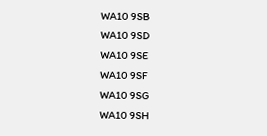WA10 9SB
WA10 9SD
WA10 9SE
WA10 9SF
WA10 9SG
WA10 9SH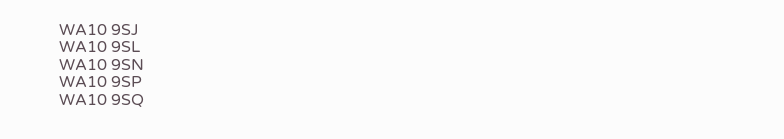WA10 9SJ
WA10 9SL
WA10 9SN
WA10 9SP
WA10 9SQ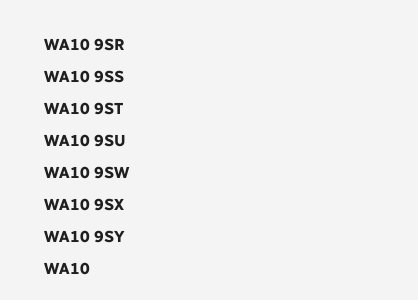WA10 9SR
WA10 9SS
WA10 9ST
WA10 9SU
WA10 9SW
WA10 9SX
WA10 9SY
WA10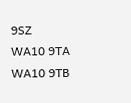9SZ
WA10 9TA
WA10 9TB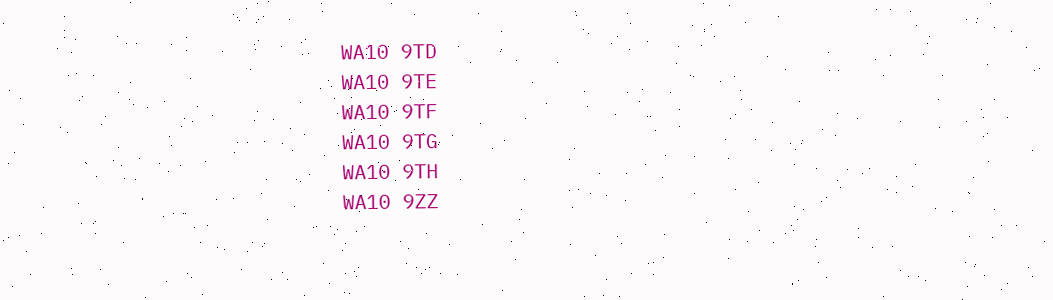WA10 9TD
WA10 9TE
WA10 9TF
WA10 9TG
WA10 9TH
WA10 9ZZ